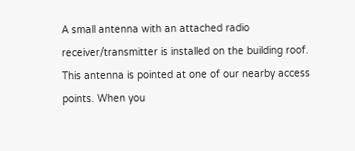A small antenna with an attached radio receiver/transmitter is installed on the building roof. This antenna is pointed at one of our nearby access points. When you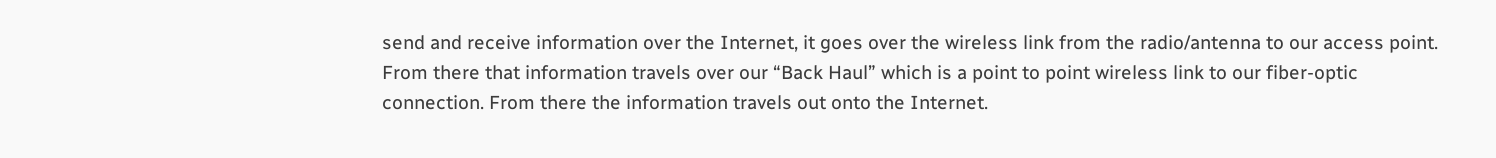send and receive information over the Internet, it goes over the wireless link from the radio/antenna to our access point. From there that information travels over our “Back Haul” which is a point to point wireless link to our fiber-optic connection. From there the information travels out onto the Internet.